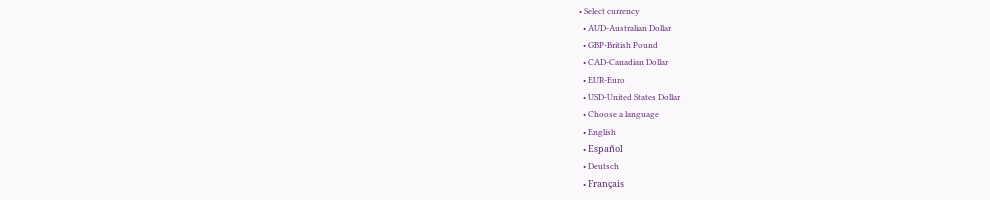• Select currency
  • AUD-Australian Dollar
  • GBP-British Pound
  • CAD-Canadian Dollar
  • EUR-Euro
  • USD-United States Dollar
  • Choose a language
  • English
  • Español
  • Deutsch
  • Français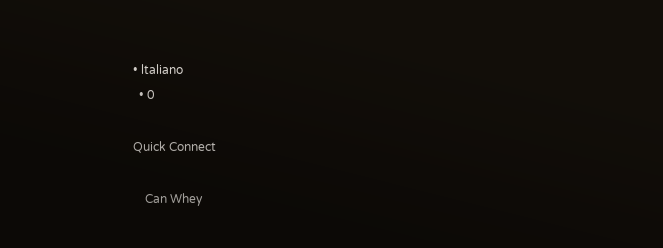• ltaliano
  • 0

Quick Connect

    Can Whey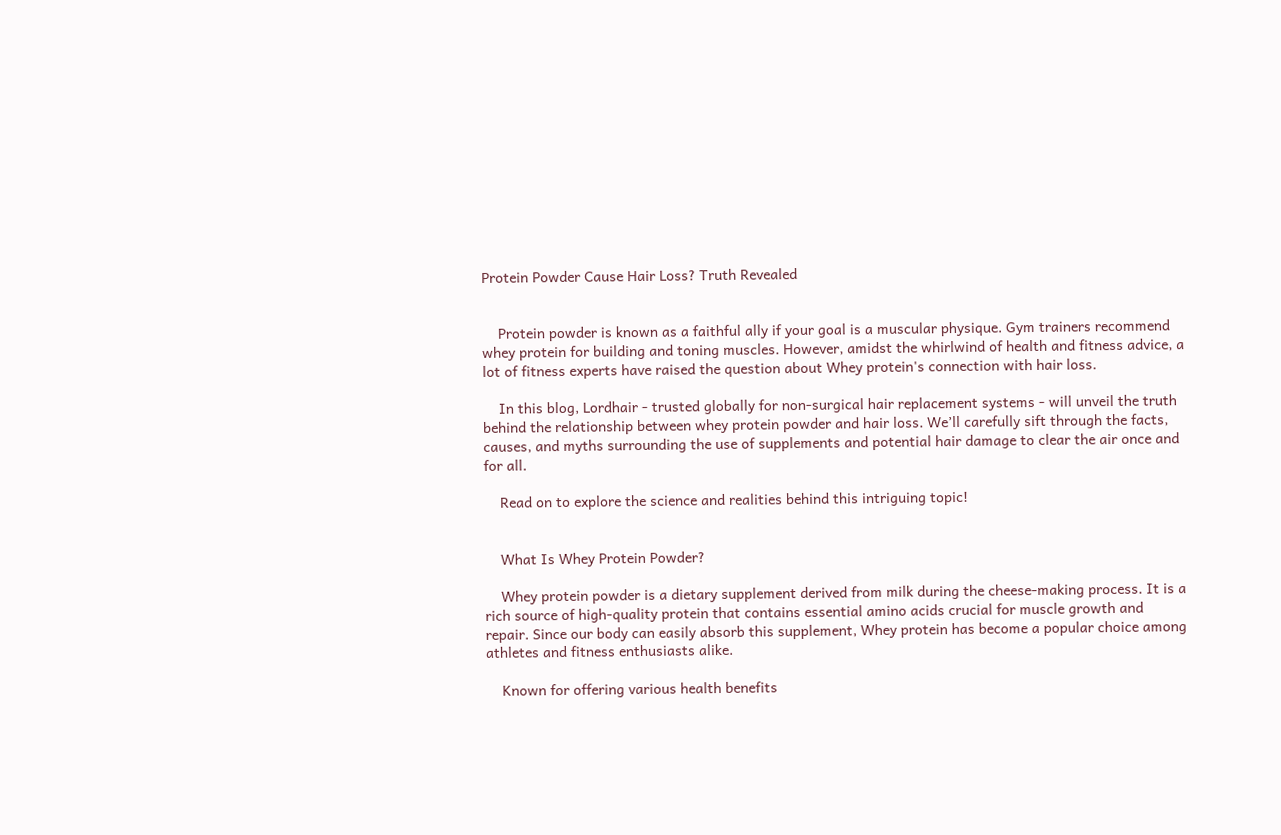Protein Powder Cause Hair Loss? Truth Revealed


    Protein powder is known as a faithful ally if your goal is a muscular physique. Gym trainers recommend whey protein for building and toning muscles. However, amidst the whirlwind of health and fitness advice, a lot of fitness experts have raised the question about Whey protein's connection with hair loss.

    In this blog, Lordhair - trusted globally for non-surgical hair replacement systems - will unveil the truth behind the relationship between whey protein powder and hair loss. We’ll carefully sift through the facts, causes, and myths surrounding the use of supplements and potential hair damage to clear the air once and for all.

    Read on to explore the science and realities behind this intriguing topic!


    What Is Whey Protein Powder?

    Whey protein powder is a dietary supplement derived from milk during the cheese-making process. It is a rich source of high-quality protein that contains essential amino acids crucial for muscle growth and repair. Since our body can easily absorb this supplement, Whey protein has become a popular choice among athletes and fitness enthusiasts alike.

    Known for offering various health benefits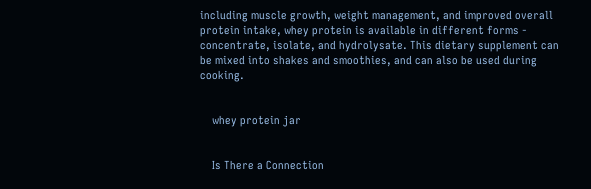including muscle growth, weight management, and improved overall protein intake, whey protein is available in different forms - concentrate, isolate, and hydrolysate. This dietary supplement can be mixed into shakes and smoothies, and can also be used during cooking.


    whey protein jar


    Is There a Connection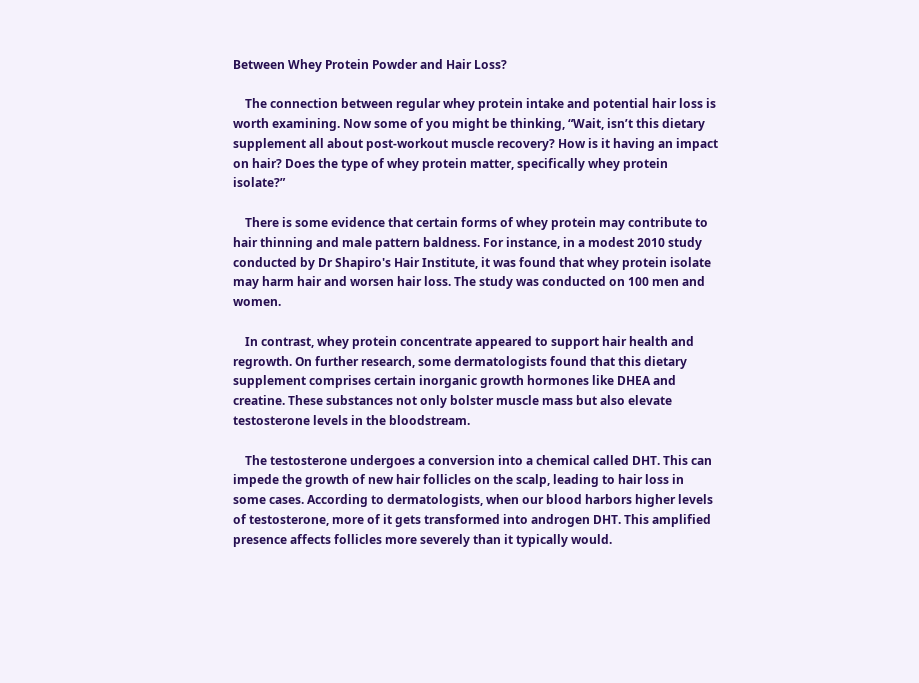Between Whey Protein Powder and Hair Loss?

    The connection between regular whey protein intake and potential hair loss is worth examining. Now some of you might be thinking, “Wait, isn’t this dietary supplement all about post-workout muscle recovery? How is it having an impact on hair? Does the type of whey protein matter, specifically whey protein isolate?”

    There is some evidence that certain forms of whey protein may contribute to hair thinning and male pattern baldness. For instance, in a modest 2010 study conducted by Dr Shapiro's Hair Institute, it was found that whey protein isolate may harm hair and worsen hair loss. The study was conducted on 100 men and women.

    In contrast, whey protein concentrate appeared to support hair health and regrowth. On further research, some dermatologists found that this dietary supplement comprises certain inorganic growth hormones like DHEA and creatine. These substances not only bolster muscle mass but also elevate testosterone levels in the bloodstream.

    The testosterone undergoes a conversion into a chemical called DHT. This can impede the growth of new hair follicles on the scalp, leading to hair loss in some cases. According to dermatologists, when our blood harbors higher levels of testosterone, more of it gets transformed into androgen DHT. This amplified presence affects follicles more severely than it typically would.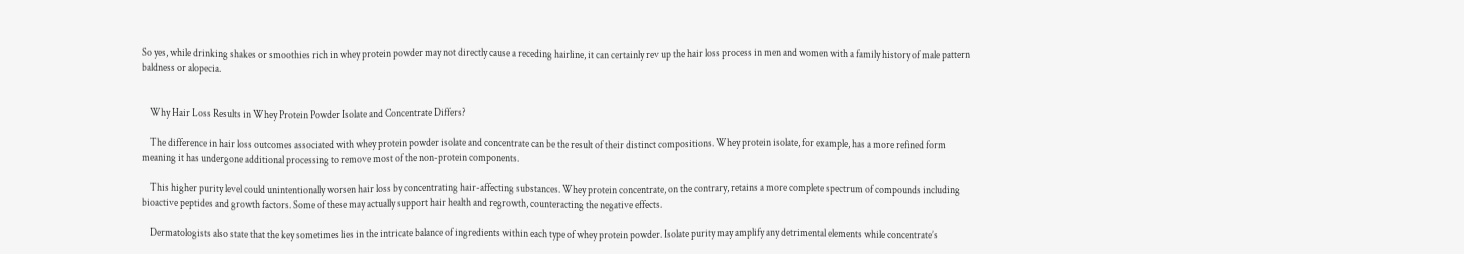So yes, while drinking shakes or smoothies rich in whey protein powder may not directly cause a receding hairline, it can certainly rev up the hair loss process in men and women with a family history of male pattern baldness or alopecia.


    Why Hair Loss Results in Whey Protein Powder Isolate and Concentrate Differs?

    The difference in hair loss outcomes associated with whey protein powder isolate and concentrate can be the result of their distinct compositions. Whey protein isolate, for example, has a more refined form meaning it has undergone additional processing to remove most of the non-protein components.

    This higher purity level could unintentionally worsen hair loss by concentrating hair-affecting substances. Whey protein concentrate, on the contrary, retains a more complete spectrum of compounds including bioactive peptides and growth factors. Some of these may actually support hair health and regrowth, counteracting the negative effects.

    Dermatologists also state that the key sometimes lies in the intricate balance of ingredients within each type of whey protein powder. Isolate purity may amplify any detrimental elements while concentrate’s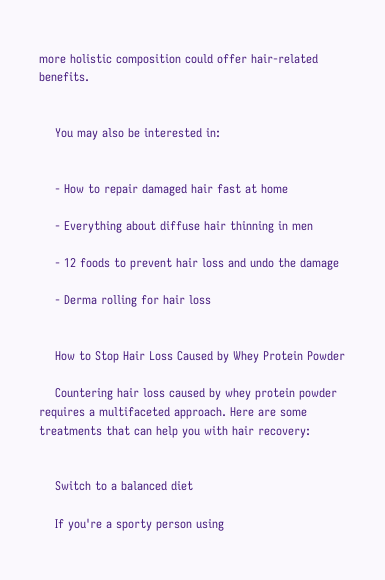more holistic composition could offer hair-related benefits.


    You may also be interested in:


    - How to repair damaged hair fast at home

    - Everything about diffuse hair thinning in men

    - 12 foods to prevent hair loss and undo the damage

    - Derma rolling for hair loss


    How to Stop Hair Loss Caused by Whey Protein Powder

    Countering hair loss caused by whey protein powder requires a multifaceted approach. Here are some treatments that can help you with hair recovery:


    Switch to a balanced diet

    If you're a sporty person using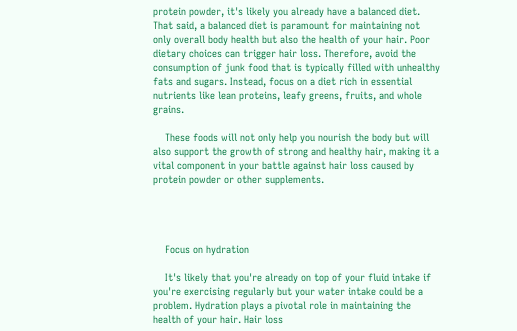protein powder, it's likely you already have a balanced diet. That said, a balanced diet is paramount for maintaining not only overall body health but also the health of your hair. Poor dietary choices can trigger hair loss. Therefore, avoid the consumption of junk food that is typically filled with unhealthy fats and sugars. Instead, focus on a diet rich in essential nutrients like lean proteins, leafy greens, fruits, and whole grains.

    These foods will not only help you nourish the body but will also support the growth of strong and healthy hair, making it a vital component in your battle against hair loss caused by protein powder or other supplements.




    Focus on hydration

    It's likely that you're already on top of your fluid intake if you're exercising regularly but your water intake could be a problem. Hydration plays a pivotal role in maintaining the health of your hair. Hair loss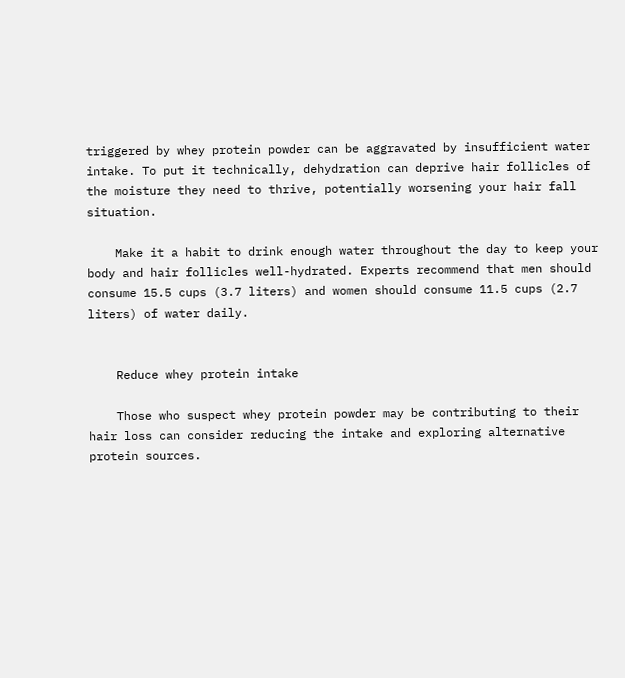triggered by whey protein powder can be aggravated by insufficient water intake. To put it technically, dehydration can deprive hair follicles of the moisture they need to thrive, potentially worsening your hair fall situation.

    Make it a habit to drink enough water throughout the day to keep your body and hair follicles well-hydrated. Experts recommend that men should consume 15.5 cups (3.7 liters) and women should consume 11.5 cups (2.7 liters) of water daily.


    Reduce whey protein intake

    Those who suspect whey protein powder may be contributing to their hair loss can consider reducing the intake and exploring alternative protein sources.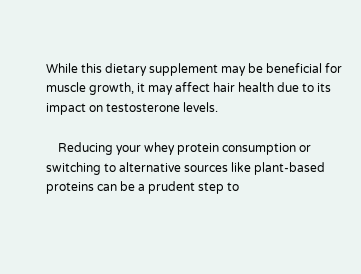While this dietary supplement may be beneficial for muscle growth, it may affect hair health due to its impact on testosterone levels.

    Reducing your whey protein consumption or switching to alternative sources like plant-based proteins can be a prudent step to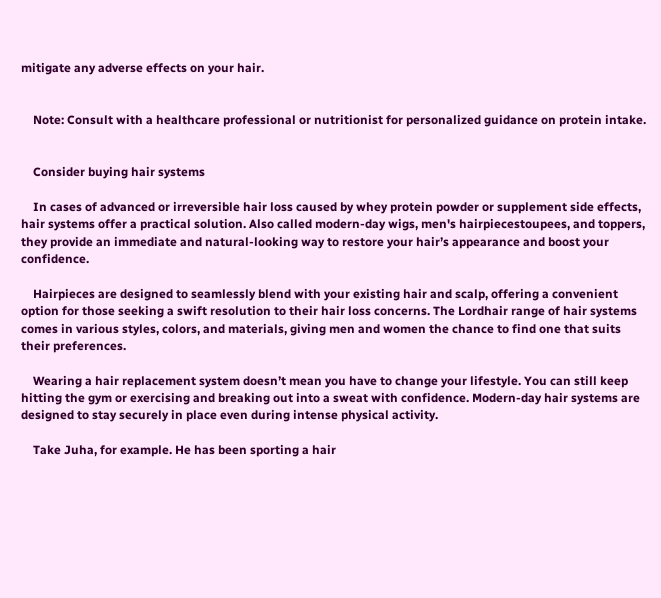mitigate any adverse effects on your hair.


    Note: Consult with a healthcare professional or nutritionist for personalized guidance on protein intake.


    Consider buying hair systems

    In cases of advanced or irreversible hair loss caused by whey protein powder or supplement side effects, hair systems offer a practical solution. Also called modern-day wigs, men's hairpiecestoupees, and toppers, they provide an immediate and natural-looking way to restore your hair’s appearance and boost your confidence.

    Hairpieces are designed to seamlessly blend with your existing hair and scalp, offering a convenient option for those seeking a swift resolution to their hair loss concerns. The Lordhair range of hair systems comes in various styles, colors, and materials, giving men and women the chance to find one that suits their preferences.

    Wearing a hair replacement system doesn’t mean you have to change your lifestyle. You can still keep hitting the gym or exercising and breaking out into a sweat with confidence. Modern-day hair systems are designed to stay securely in place even during intense physical activity.

    Take Juha, for example. He has been sporting a hair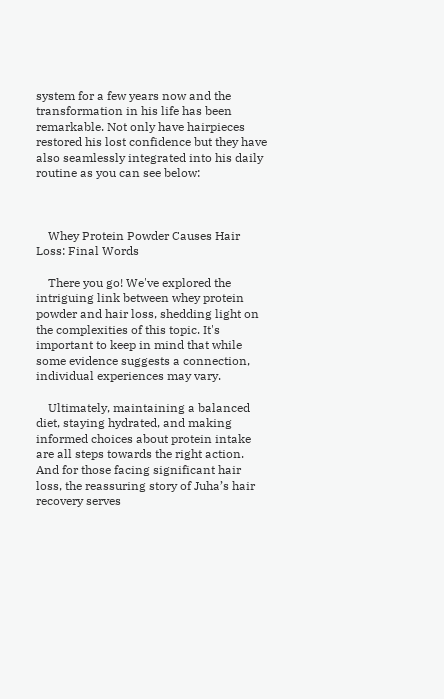system for a few years now and the transformation in his life has been remarkable. Not only have hairpieces restored his lost confidence but they have also seamlessly integrated into his daily routine as you can see below:



    Whey Protein Powder Causes Hair Loss: Final Words

    There you go! We've explored the intriguing link between whey protein powder and hair loss, shedding light on the complexities of this topic. It's important to keep in mind that while some evidence suggests a connection, individual experiences may vary.

    Ultimately, maintaining a balanced diet, staying hydrated, and making informed choices about protein intake are all steps towards the right action. And for those facing significant hair loss, the reassuring story of Juha’s hair recovery serves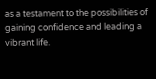as a testament to the possibilities of gaining confidence and leading a vibrant life.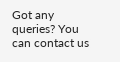Got any queries? You can contact us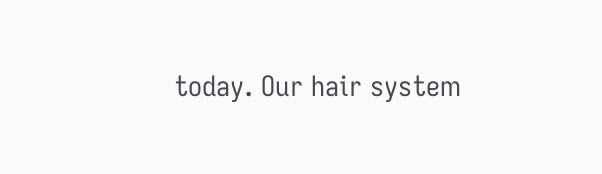today. Our hair system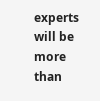experts will be more than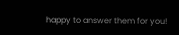happy to answer them for you!